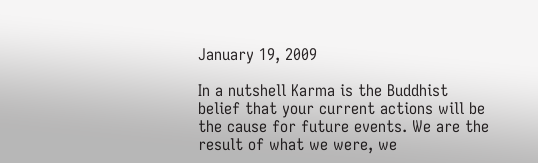January 19, 2009

In a nutshell Karma is the Buddhist belief that your current actions will be the cause for future events. We are the result of what we were, we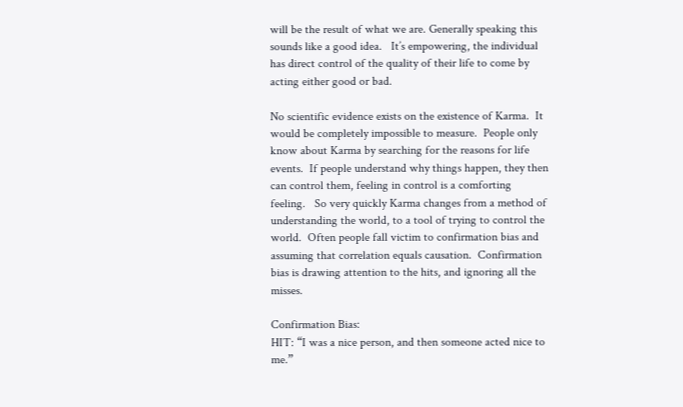will be the result of what we are. Generally speaking this sounds like a good idea.   It’s empowering, the individual has direct control of the quality of their life to come by acting either good or bad.

No scientific evidence exists on the existence of Karma.  It would be completely impossible to measure.  People only know about Karma by searching for the reasons for life events.  If people understand why things happen, they then can control them, feeling in control is a comforting feeling.   So very quickly Karma changes from a method of understanding the world, to a tool of trying to control the world.  Often people fall victim to confirmation bias and assuming that correlation equals causation.  Confirmation bias is drawing attention to the hits, and ignoring all the misses.

Confirmation Bias:
HIT: “I was a nice person, and then someone acted nice to me.”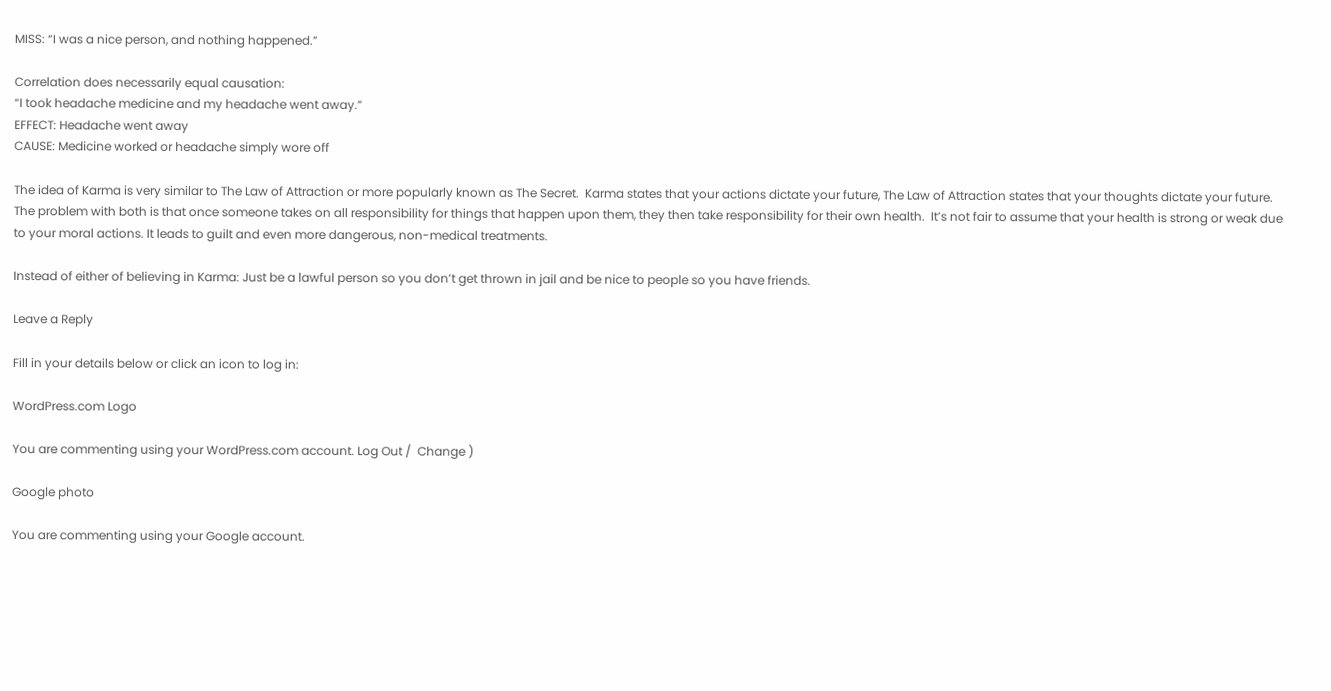MISS: “I was a nice person, and nothing happened.”

Correlation does necessarily equal causation:
“I took headache medicine and my headache went away.”
EFFECT: Headache went away
CAUSE: Medicine worked or headache simply wore off

The idea of Karma is very similar to The Law of Attraction or more popularly known as The Secret.  Karma states that your actions dictate your future, The Law of Attraction states that your thoughts dictate your future.  The problem with both is that once someone takes on all responsibility for things that happen upon them, they then take responsibility for their own health.  It’s not fair to assume that your health is strong or weak due to your moral actions. It leads to guilt and even more dangerous, non-medical treatments.

Instead of either of believing in Karma: Just be a lawful person so you don’t get thrown in jail and be nice to people so you have friends.

Leave a Reply

Fill in your details below or click an icon to log in:

WordPress.com Logo

You are commenting using your WordPress.com account. Log Out /  Change )

Google photo

You are commenting using your Google account.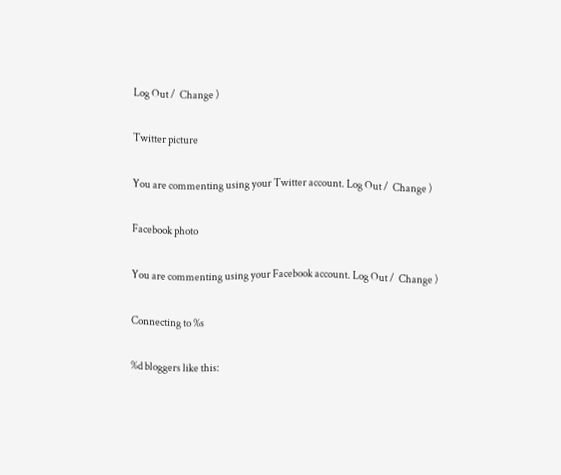Log Out /  Change )

Twitter picture

You are commenting using your Twitter account. Log Out /  Change )

Facebook photo

You are commenting using your Facebook account. Log Out /  Change )

Connecting to %s

%d bloggers like this: